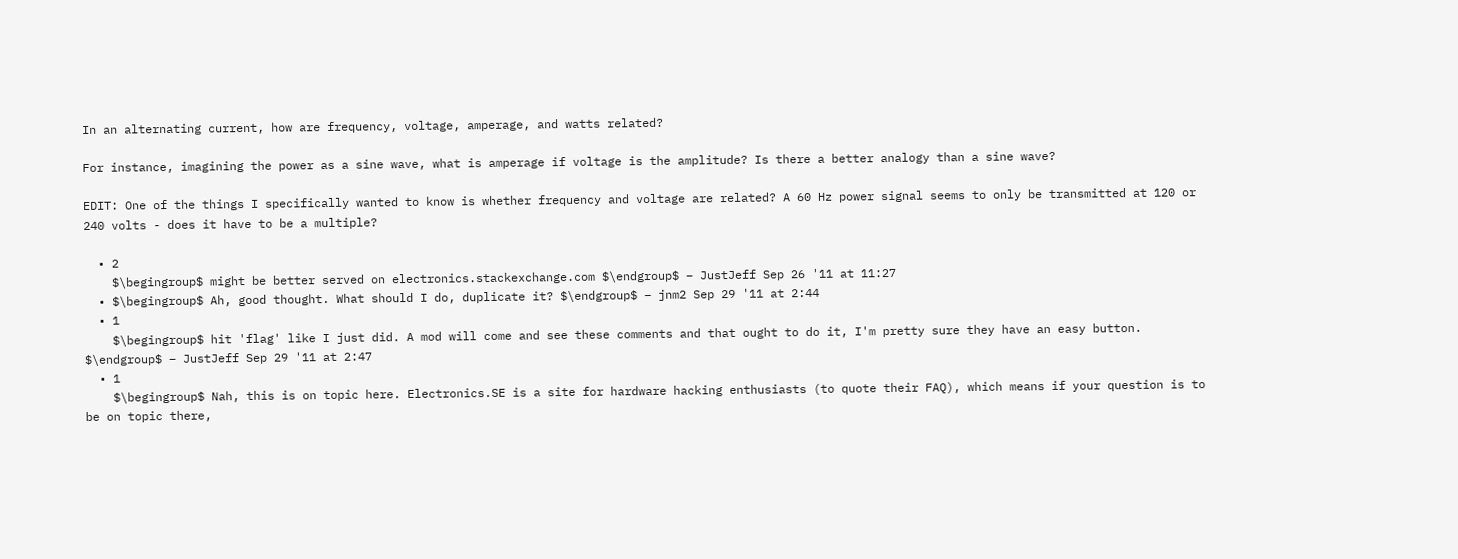In an alternating current, how are frequency, voltage, amperage, and watts related?

For instance, imagining the power as a sine wave, what is amperage if voltage is the amplitude? Is there a better analogy than a sine wave?

EDIT: One of the things I specifically wanted to know is whether frequency and voltage are related? A 60 Hz power signal seems to only be transmitted at 120 or 240 volts - does it have to be a multiple?

  • 2
    $\begingroup$ might be better served on electronics.stackexchange.com $\endgroup$ – JustJeff Sep 26 '11 at 11:27
  • $\begingroup$ Ah, good thought. What should I do, duplicate it? $\endgroup$ – jnm2 Sep 29 '11 at 2:44
  • 1
    $\begingroup$ hit 'flag' like I just did. A mod will come and see these comments and that ought to do it, I'm pretty sure they have an easy button. $\endgroup$ – JustJeff Sep 29 '11 at 2:47
  • 1
    $\begingroup$ Nah, this is on topic here. Electronics.SE is a site for hardware hacking enthusiasts (to quote their FAQ), which means if your question is to be on topic there,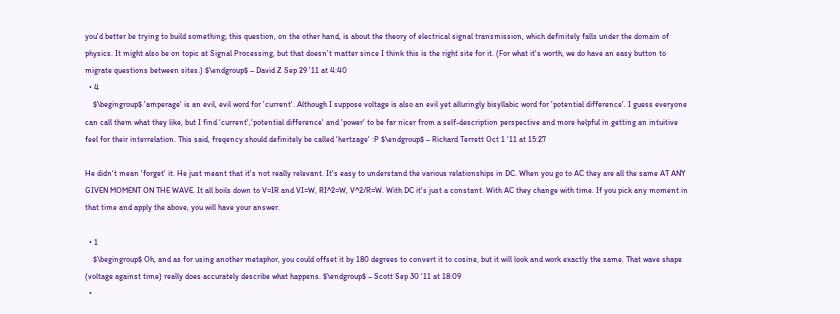you'd better be trying to build something; this question, on the other hand, is about the theory of electrical signal transmission, which definitely falls under the domain of physics. It might also be on topic at Signal Processing, but that doesn't matter since I think this is the right site for it. (For what it's worth, we do have an easy button to migrate questions between sites.) $\endgroup$ – David Z Sep 29 '11 at 4:40
  • 4
    $\begingroup$ 'amperage' is an evil, evil word for 'current'. Although I suppose voltage is also an evil yet alluringly bisyllabic word for 'potential difference'. I guess everyone can call them what they like, but I find 'current','potential difference' and 'power' to be far nicer from a self-description perspective and more helpful in getting an intuitive feel for their interrelation. This said, freqency should definitely be called 'hertzage' :P $\endgroup$ – Richard Terrett Oct 1 '11 at 15:27

He didn't mean 'forget' it. He just meant that it's not really relevant. It's easy to understand the various relationships in DC. When you go to AC they are all the same AT ANY GIVEN MOMENT ON THE WAVE. It all boils down to V=IR and VI=W, RI^2=W, V^2/R=W. With DC it's just a constant. With AC they change with time. If you pick any moment in that time and apply the above, you will have your answer.

  • 1
    $\begingroup$ Oh, and as for using another metaphor, you could offset it by 180 degrees to convert it to cosine, but it will look and work exactly the same. That wave shape (voltage against time) really does accurately describe what happens. $\endgroup$ – Scott Sep 30 '11 at 18:09
  •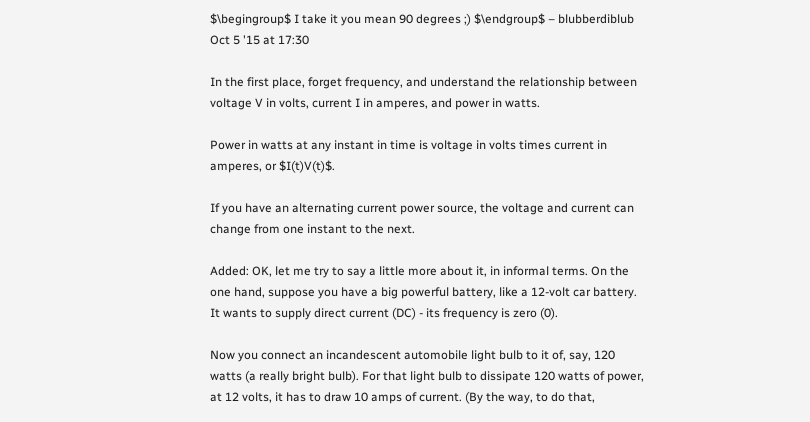$\begingroup$ I take it you mean 90 degrees ;) $\endgroup$ – blubberdiblub Oct 5 '15 at 17:30

In the first place, forget frequency, and understand the relationship between voltage V in volts, current I in amperes, and power in watts.

Power in watts at any instant in time is voltage in volts times current in amperes, or $I(t)V(t)$.

If you have an alternating current power source, the voltage and current can change from one instant to the next.

Added: OK, let me try to say a little more about it, in informal terms. On the one hand, suppose you have a big powerful battery, like a 12-volt car battery. It wants to supply direct current (DC) - its frequency is zero (0).

Now you connect an incandescent automobile light bulb to it of, say, 120 watts (a really bright bulb). For that light bulb to dissipate 120 watts of power, at 12 volts, it has to draw 10 amps of current. (By the way, to do that,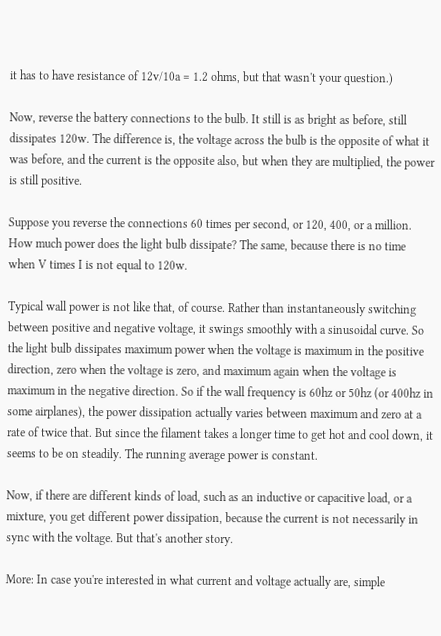it has to have resistance of 12v/10a = 1.2 ohms, but that wasn't your question.)

Now, reverse the battery connections to the bulb. It still is as bright as before, still dissipates 120w. The difference is, the voltage across the bulb is the opposite of what it was before, and the current is the opposite also, but when they are multiplied, the power is still positive.

Suppose you reverse the connections 60 times per second, or 120, 400, or a million. How much power does the light bulb dissipate? The same, because there is no time when V times I is not equal to 120w.

Typical wall power is not like that, of course. Rather than instantaneously switching between positive and negative voltage, it swings smoothly with a sinusoidal curve. So the light bulb dissipates maximum power when the voltage is maximum in the positive direction, zero when the voltage is zero, and maximum again when the voltage is maximum in the negative direction. So if the wall frequency is 60hz or 50hz (or 400hz in some airplanes), the power dissipation actually varies between maximum and zero at a rate of twice that. But since the filament takes a longer time to get hot and cool down, it seems to be on steadily. The running average power is constant.

Now, if there are different kinds of load, such as an inductive or capacitive load, or a mixture, you get different power dissipation, because the current is not necessarily in sync with the voltage. But that's another story.

More: In case you're interested in what current and voltage actually are, simple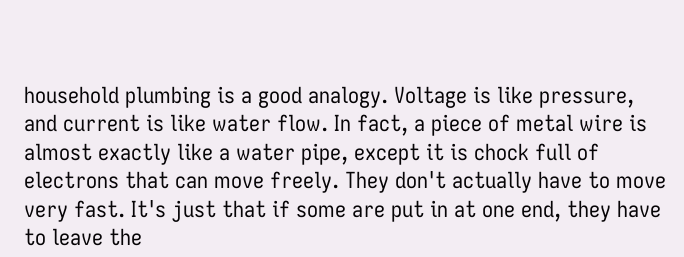household plumbing is a good analogy. Voltage is like pressure, and current is like water flow. In fact, a piece of metal wire is almost exactly like a water pipe, except it is chock full of electrons that can move freely. They don't actually have to move very fast. It's just that if some are put in at one end, they have to leave the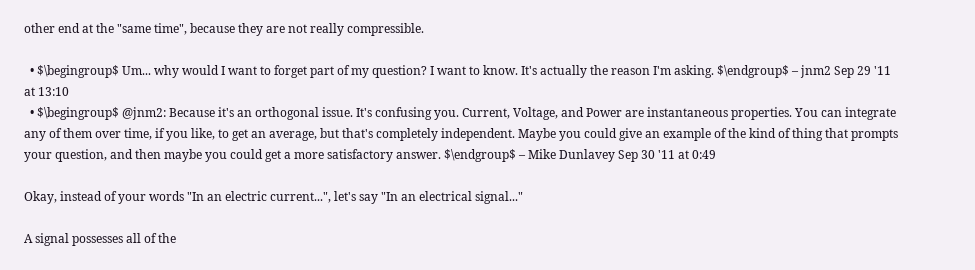other end at the "same time", because they are not really compressible.

  • $\begingroup$ Um... why would I want to forget part of my question? I want to know. It's actually the reason I'm asking. $\endgroup$ – jnm2 Sep 29 '11 at 13:10
  • $\begingroup$ @jnm2: Because it's an orthogonal issue. It's confusing you. Current, Voltage, and Power are instantaneous properties. You can integrate any of them over time, if you like, to get an average, but that's completely independent. Maybe you could give an example of the kind of thing that prompts your question, and then maybe you could get a more satisfactory answer. $\endgroup$ – Mike Dunlavey Sep 30 '11 at 0:49

Okay, instead of your words "In an electric current...", let's say "In an electrical signal..."

A signal possesses all of the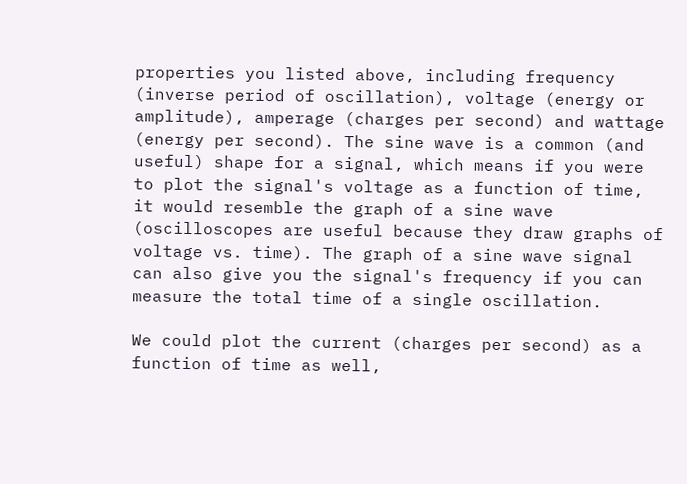properties you listed above, including frequency (inverse period of oscillation), voltage (energy or amplitude), amperage (charges per second) and wattage (energy per second). The sine wave is a common (and useful) shape for a signal, which means if you were to plot the signal's voltage as a function of time, it would resemble the graph of a sine wave (oscilloscopes are useful because they draw graphs of voltage vs. time). The graph of a sine wave signal can also give you the signal's frequency if you can measure the total time of a single oscillation.

We could plot the current (charges per second) as a function of time as well,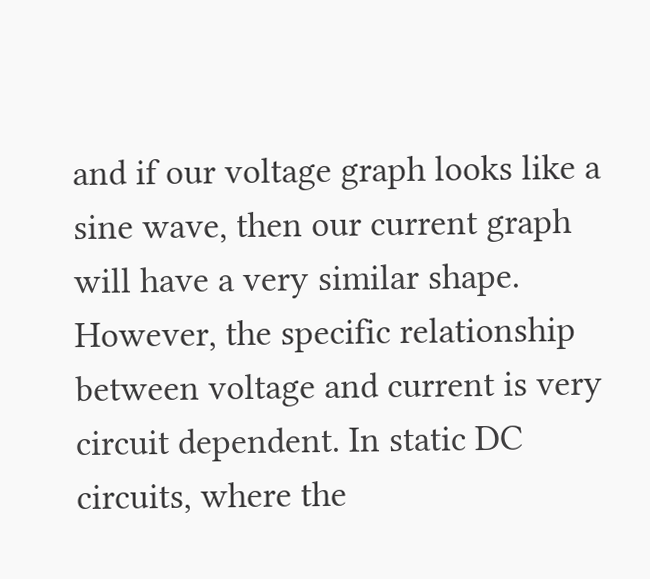and if our voltage graph looks like a sine wave, then our current graph will have a very similar shape. However, the specific relationship between voltage and current is very circuit dependent. In static DC circuits, where the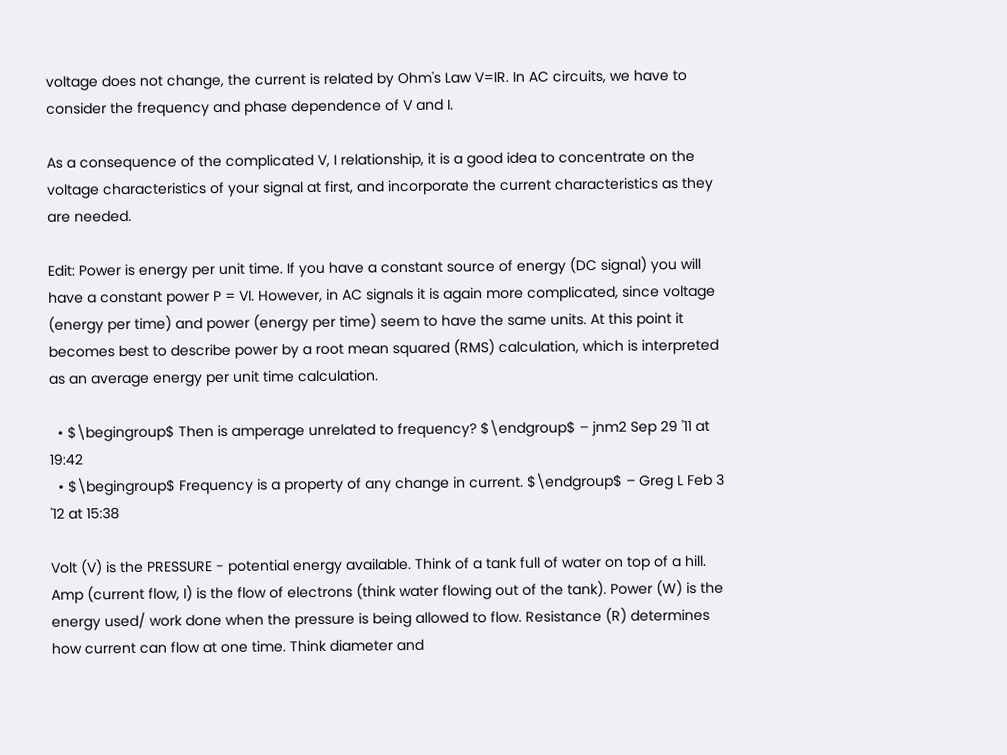voltage does not change, the current is related by Ohm's Law V=IR. In AC circuits, we have to consider the frequency and phase dependence of V and I.

As a consequence of the complicated V, I relationship, it is a good idea to concentrate on the voltage characteristics of your signal at first, and incorporate the current characteristics as they are needed.

Edit: Power is energy per unit time. If you have a constant source of energy (DC signal) you will have a constant power P = VI. However, in AC signals it is again more complicated, since voltage (energy per time) and power (energy per time) seem to have the same units. At this point it becomes best to describe power by a root mean squared (RMS) calculation, which is interpreted as an average energy per unit time calculation.

  • $\begingroup$ Then is amperage unrelated to frequency? $\endgroup$ – jnm2 Sep 29 '11 at 19:42
  • $\begingroup$ Frequency is a property of any change in current. $\endgroup$ – Greg L Feb 3 '12 at 15:38

Volt (V) is the PRESSURE - potential energy available. Think of a tank full of water on top of a hill. Amp (current flow, I) is the flow of electrons (think water flowing out of the tank). Power (W) is the energy used/ work done when the pressure is being allowed to flow. Resistance (R) determines how current can flow at one time. Think diameter and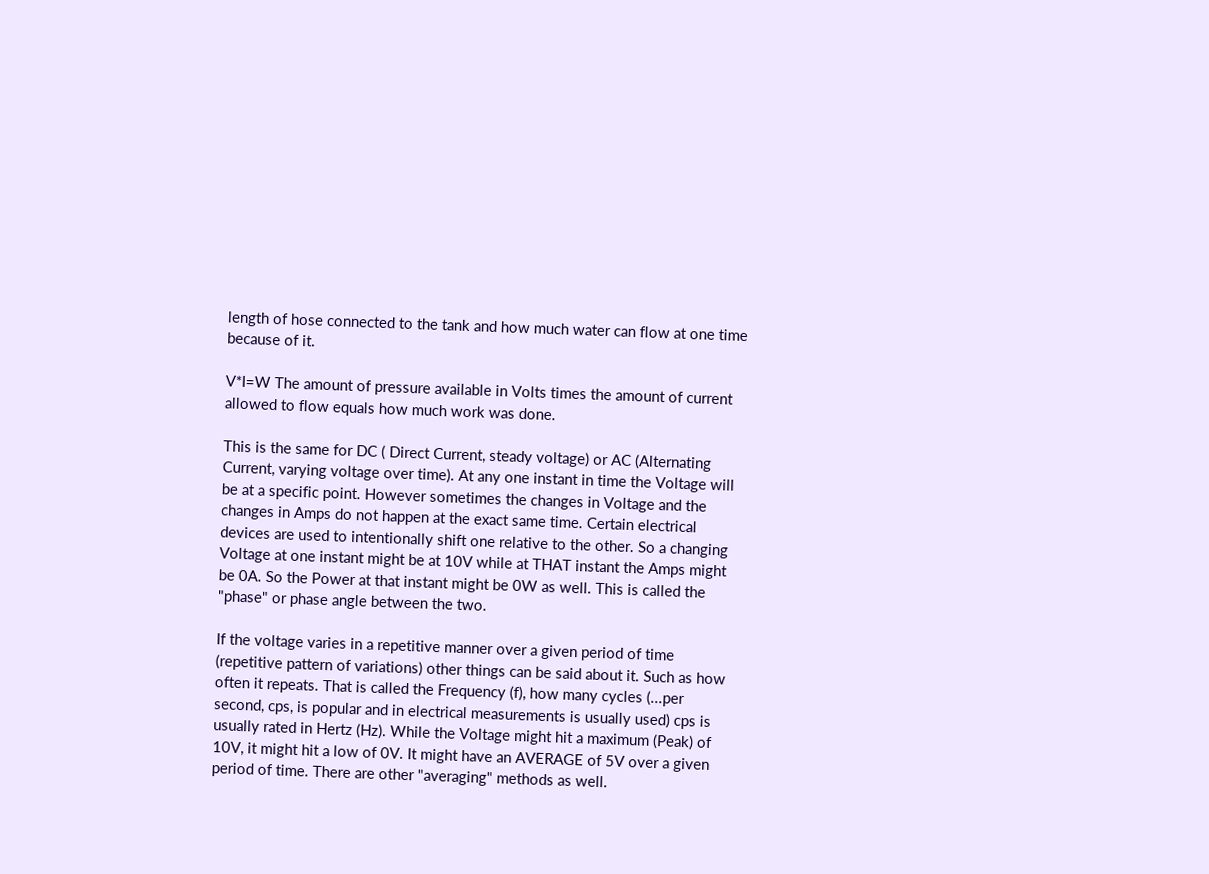length of hose connected to the tank and how much water can flow at one time because of it.

V*I=W The amount of pressure available in Volts times the amount of current allowed to flow equals how much work was done.

This is the same for DC ( Direct Current, steady voltage) or AC (Alternating Current, varying voltage over time). At any one instant in time the Voltage will be at a specific point. However sometimes the changes in Voltage and the changes in Amps do not happen at the exact same time. Certain electrical devices are used to intentionally shift one relative to the other. So a changing Voltage at one instant might be at 10V while at THAT instant the Amps might be 0A. So the Power at that instant might be 0W as well. This is called the "phase" or phase angle between the two.

If the voltage varies in a repetitive manner over a given period of time (repetitive pattern of variations) other things can be said about it. Such as how often it repeats. That is called the Frequency (f), how many cycles (...per second, cps, is popular and in electrical measurements is usually used) cps is usually rated in Hertz (Hz). While the Voltage might hit a maximum (Peak) of 10V, it might hit a low of 0V. It might have an AVERAGE of 5V over a given period of time. There are other "averaging" methods as well.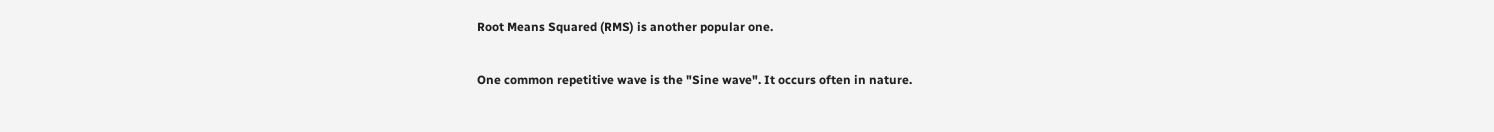Root Means Squared (RMS) is another popular one.

One common repetitive wave is the "Sine wave". It occurs often in nature.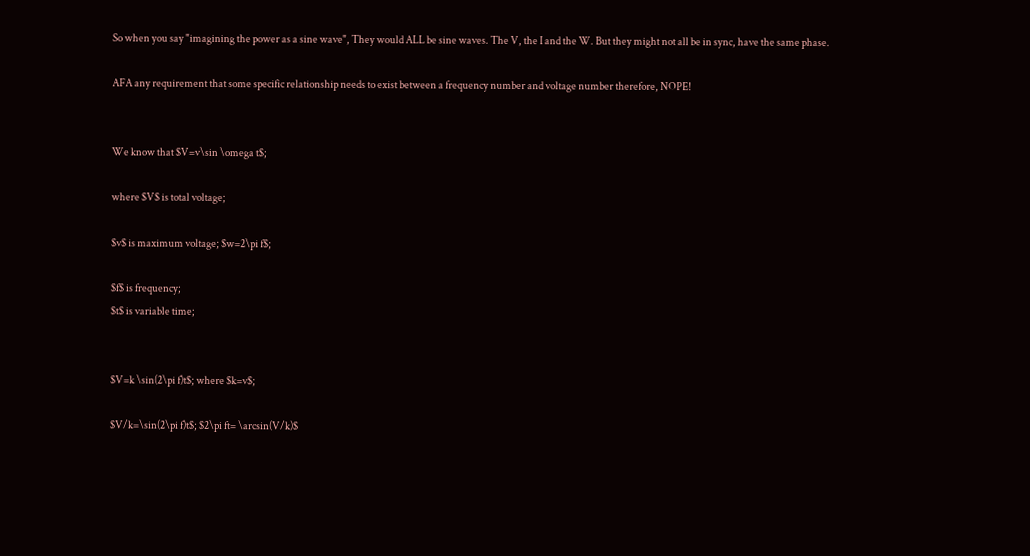So when you say "imagining the power as a sine wave", They would ALL be sine waves. The V, the I and the W. But they might not all be in sync, have the same phase.

AFA any requirement that some specific relationship needs to exist between a frequency number and voltage number therefore, NOPE!


We know that $V=v\sin \omega t$;

where $V$ is total voltage;

$v$ is maximum voltage; $w=2\pi f$;

$f$ is frequency;
$t$ is variable time;


$V=k \sin(2\pi f)t$; where $k=v$;

$V/k=\sin(2\pi f)t$; $2\pi ft= \arcsin(V/k)$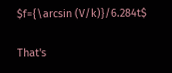$f={\arcsin (V/k)}/6.284t$

That's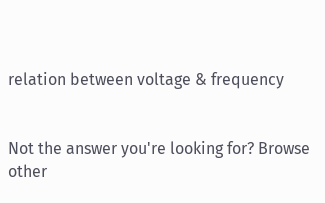relation between voltage & frequency


Not the answer you're looking for? Browse other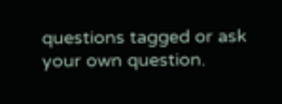questions tagged or ask your own question.